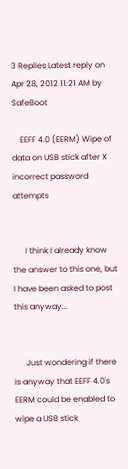3 Replies Latest reply on Apr 28, 2012 11:21 AM by SafeBoot

    EEFF 4.0 (EERM) Wipe of data on USB stick after X incorrect password attempts


      I think I already know the answer to this one, but I have been asked to post this anyway...


      Just wondering if there is anyway that EEFF 4.0's EERM could be enabled to wipe a USB stick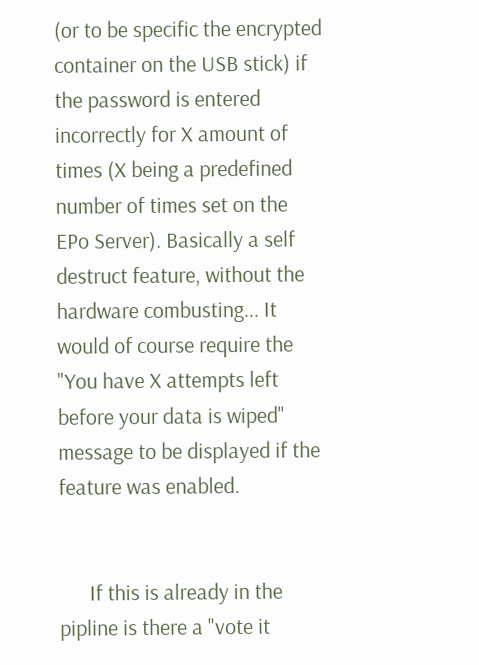(or to be specific the encrypted container on the USB stick) if the password is entered incorrectly for X amount of times (X being a predefined number of times set on the EPo Server). Basically a self destruct feature, without the hardware combusting... It would of course require the "You have X attempts left before your data is wiped" message to be displayed if the feature was enabled.


      If this is already in the pipline is there a "vote it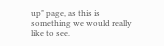up" page, as this is something we would really like to see.